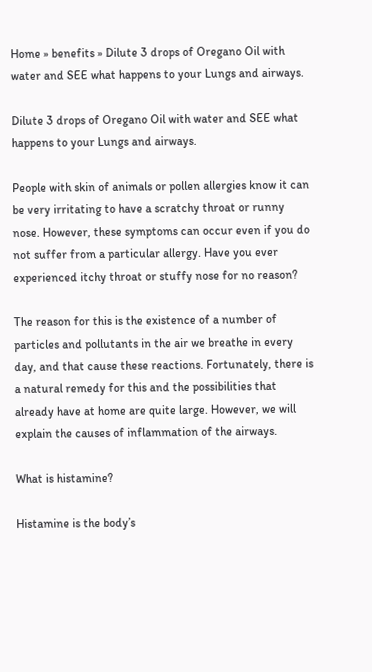Home » benefits » Dilute 3 drops of Oregano Oil with water and SEE what happens to your Lungs and airways.

Dilute 3 drops of Oregano Oil with water and SEE what happens to your Lungs and airways.

People with skin of animals or pollen allergies know it can be very irritating to have a scratchy throat or runny nose. However, these symptoms can occur even if you do not suffer from a particular allergy. Have you ever experienced itchy throat or stuffy nose for no reason?

The reason for this is the existence of a number of particles and pollutants in the air we breathe in every day, and that cause these reactions. Fortunately, there is a natural remedy for this and the possibilities that already have at home are quite large. However, we will explain the causes of inflammation of the airways.

What is histamine?

Histamine is the body’s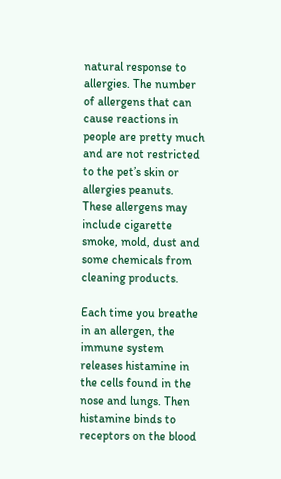natural response to allergies. The number of allergens that can cause reactions in people are pretty much and are not restricted to the pet’s skin or allergies peanuts. These allergens may include cigarette smoke, mold, dust and some chemicals from cleaning products.

Each time you breathe in an allergen, the immune system releases histamine in the cells found in the nose and lungs. Then histamine binds to receptors on the blood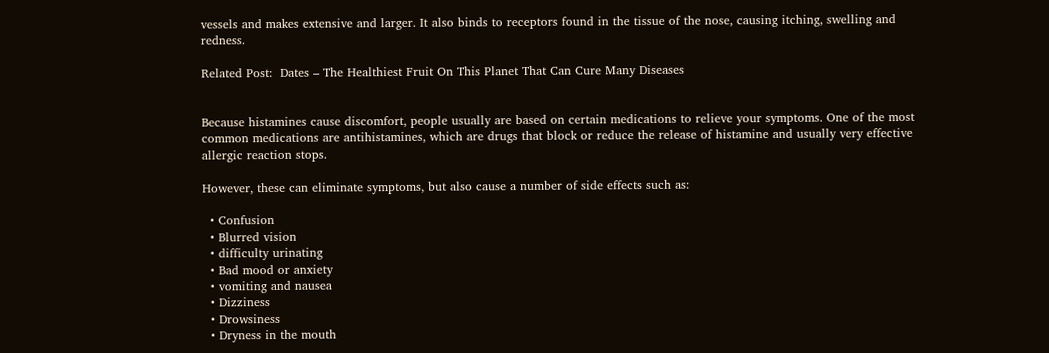vessels and makes extensive and larger. It also binds to receptors found in the tissue of the nose, causing itching, swelling and redness.

Related Post:  Dates – The Healthiest Fruit On This Planet That Can Cure Many Diseases


Because histamines cause discomfort, people usually are based on certain medications to relieve your symptoms. One of the most common medications are antihistamines, which are drugs that block or reduce the release of histamine and usually very effective allergic reaction stops.

However, these can eliminate symptoms, but also cause a number of side effects such as:

  • Confusion
  • Blurred vision
  • difficulty urinating
  • Bad mood or anxiety
  • vomiting and nausea
  • Dizziness
  • Drowsiness
  • Dryness in the mouth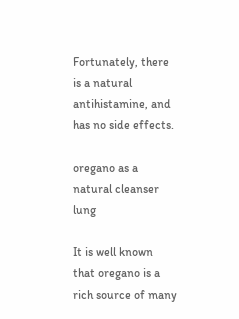Fortunately, there is a natural antihistamine, and has no side effects.

oregano as a natural cleanser lung

It is well known that oregano is a rich source of many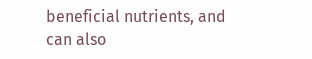beneficial nutrients, and can also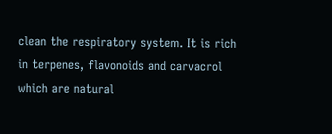clean the respiratory system. It is rich in terpenes, flavonoids and carvacrol which are natural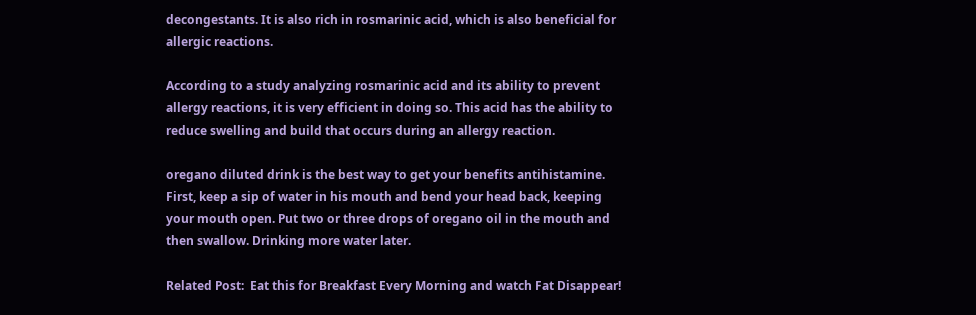decongestants. It is also rich in rosmarinic acid, which is also beneficial for allergic reactions.

According to a study analyzing rosmarinic acid and its ability to prevent allergy reactions, it is very efficient in doing so. This acid has the ability to reduce swelling and build that occurs during an allergy reaction.

oregano diluted drink is the best way to get your benefits antihistamine. First, keep a sip of water in his mouth and bend your head back, keeping your mouth open. Put two or three drops of oregano oil in the mouth and then swallow. Drinking more water later.

Related Post:  Eat this for Breakfast Every Morning and watch Fat Disappear!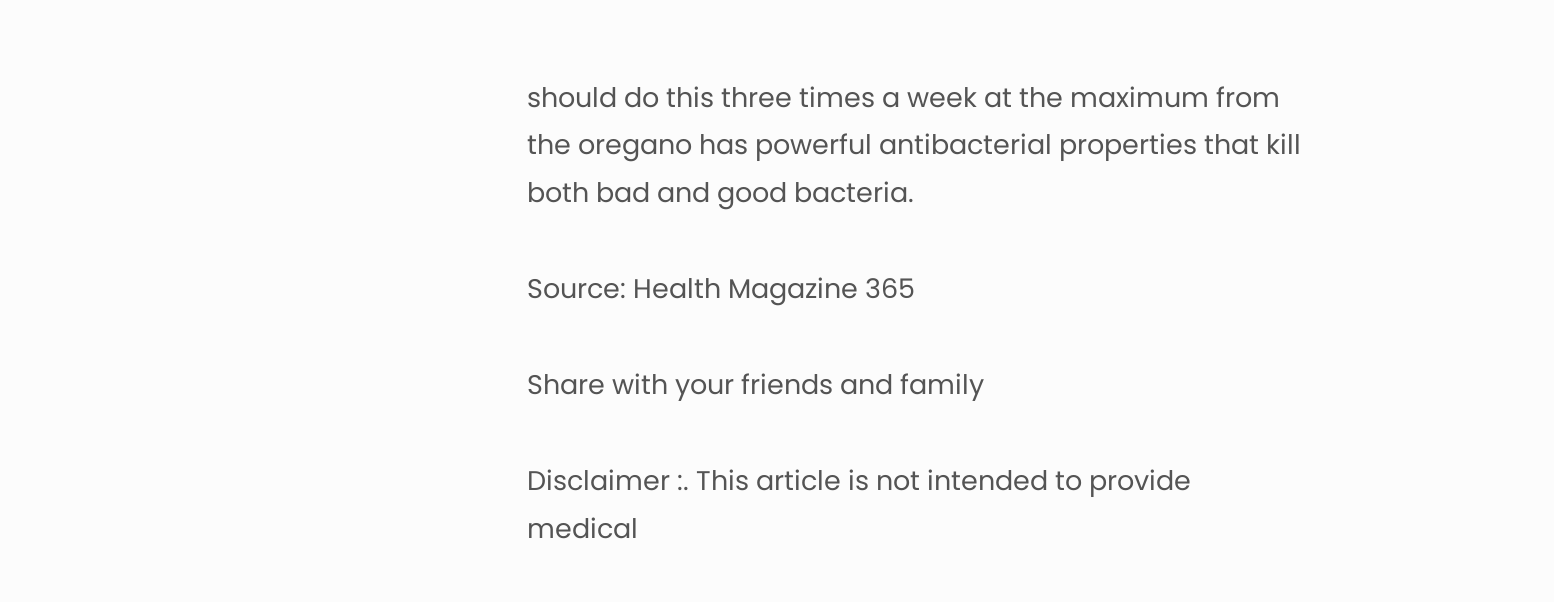should do this three times a week at the maximum from the oregano has powerful antibacterial properties that kill both bad and good bacteria.

Source: Health Magazine 365

Share with your friends and family

Disclaimer :. This article is not intended to provide medical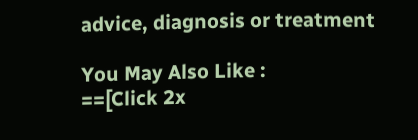advice, diagnosis or treatment

You May Also Like :
==[Click 2x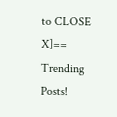to CLOSE X]==
Trending Posts!